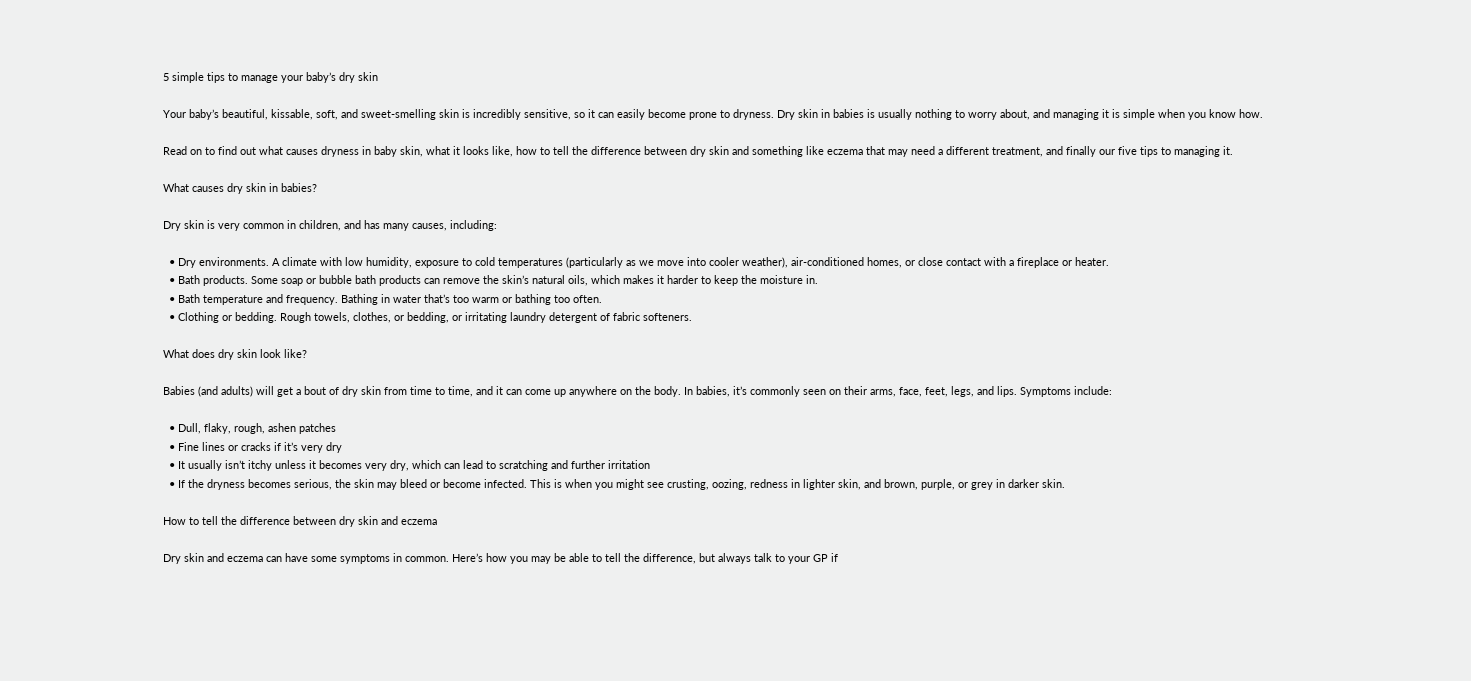5 simple tips to manage your baby’s dry skin

Your baby’s beautiful, kissable, soft, and sweet-smelling skin is incredibly sensitive, so it can easily become prone to dryness. Dry skin in babies is usually nothing to worry about, and managing it is simple when you know how.

Read on to find out what causes dryness in baby skin, what it looks like, how to tell the difference between dry skin and something like eczema that may need a different treatment, and finally our five tips to managing it.

What causes dry skin in babies?

Dry skin is very common in children, and has many causes, including:

  • Dry environments. A climate with low humidity, exposure to cold temperatures (particularly as we move into cooler weather), air-conditioned homes, or close contact with a fireplace or heater.
  • Bath products. Some soap or bubble bath products can remove the skin’s natural oils, which makes it harder to keep the moisture in.
  • Bath temperature and frequency. Bathing in water that’s too warm or bathing too often.
  • Clothing or bedding. Rough towels, clothes, or bedding, or irritating laundry detergent of fabric softeners.

What does dry skin look like?

Babies (and adults) will get a bout of dry skin from time to time, and it can come up anywhere on the body. In babies, it’s commonly seen on their arms, face, feet, legs, and lips. Symptoms include:

  • Dull, flaky, rough, ashen patches
  • Fine lines or cracks if it’s very dry
  • It usually isn’t itchy unless it becomes very dry, which can lead to scratching and further irritation
  • If the dryness becomes serious, the skin may bleed or become infected. This is when you might see crusting, oozing, redness in lighter skin, and brown, purple, or grey in darker skin.

How to tell the difference between dry skin and eczema

Dry skin and eczema can have some symptoms in common. Here’s how you may be able to tell the difference, but always talk to your GP if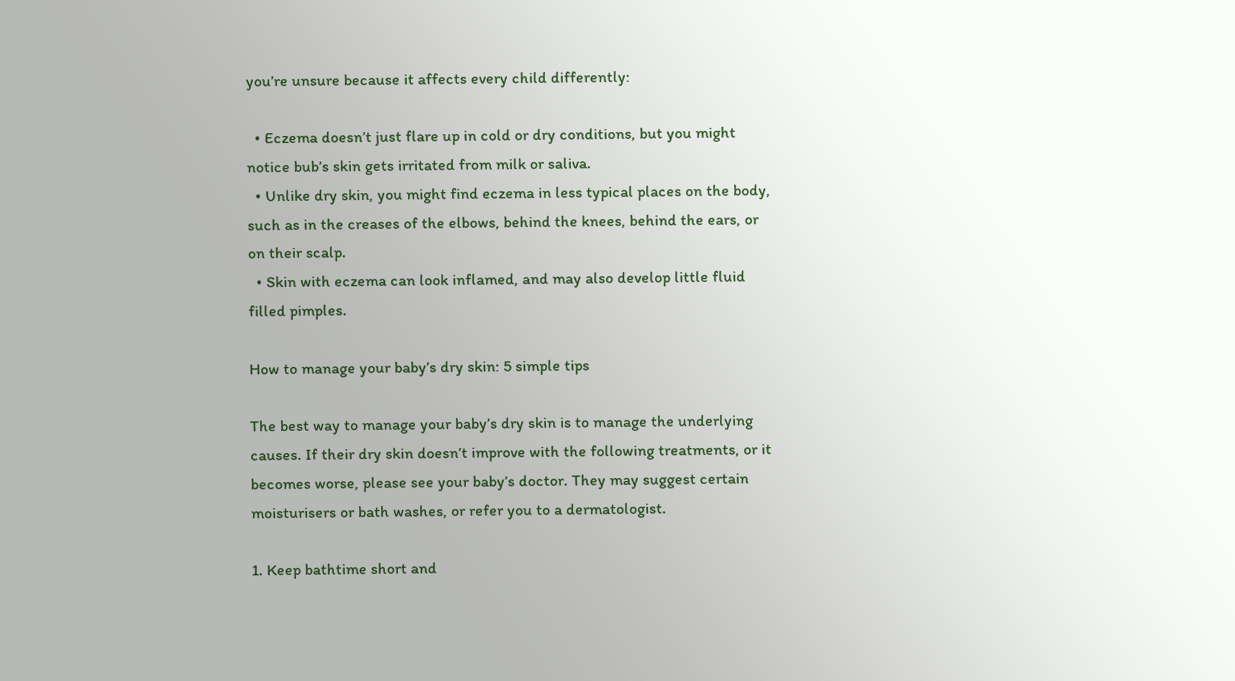you’re unsure because it affects every child differently:

  • Eczema doesn’t just flare up in cold or dry conditions, but you might notice bub’s skin gets irritated from milk or saliva.
  • Unlike dry skin, you might find eczema in less typical places on the body, such as in the creases of the elbows, behind the knees, behind the ears, or on their scalp.
  • Skin with eczema can look inflamed, and may also develop little fluid filled pimples.

How to manage your baby’s dry skin: 5 simple tips

The best way to manage your baby’s dry skin is to manage the underlying causes. If their dry skin doesn’t improve with the following treatments, or it becomes worse, please see your baby’s doctor. They may suggest certain moisturisers or bath washes, or refer you to a dermatologist.

1. Keep bathtime short and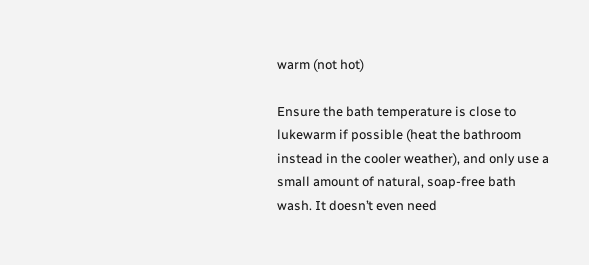warm (not hot)

Ensure the bath temperature is close to lukewarm if possible (heat the bathroom instead in the cooler weather), and only use a small amount of natural, soap-free bath wash. It doesn’t even need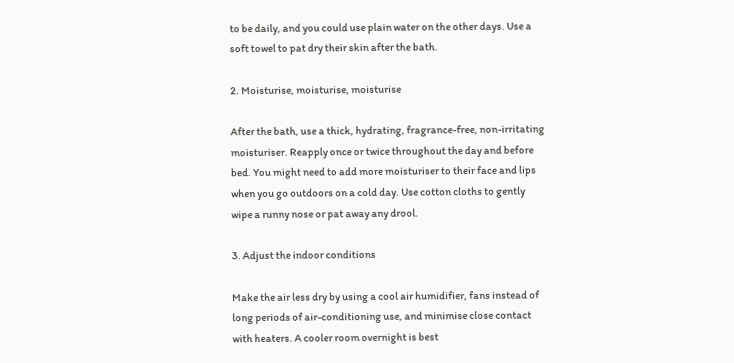to be daily, and you could use plain water on the other days. Use a soft towel to pat dry their skin after the bath.

2. Moisturise, moisturise, moisturise

After the bath, use a thick, hydrating, fragrance-free, non-irritating moisturiser. Reapply once or twice throughout the day and before bed. You might need to add more moisturiser to their face and lips when you go outdoors on a cold day. Use cotton cloths to gently wipe a runny nose or pat away any drool.

3. Adjust the indoor conditions

Make the air less dry by using a cool air humidifier, fans instead of long periods of air-conditioning use, and minimise close contact with heaters. A cooler room overnight is best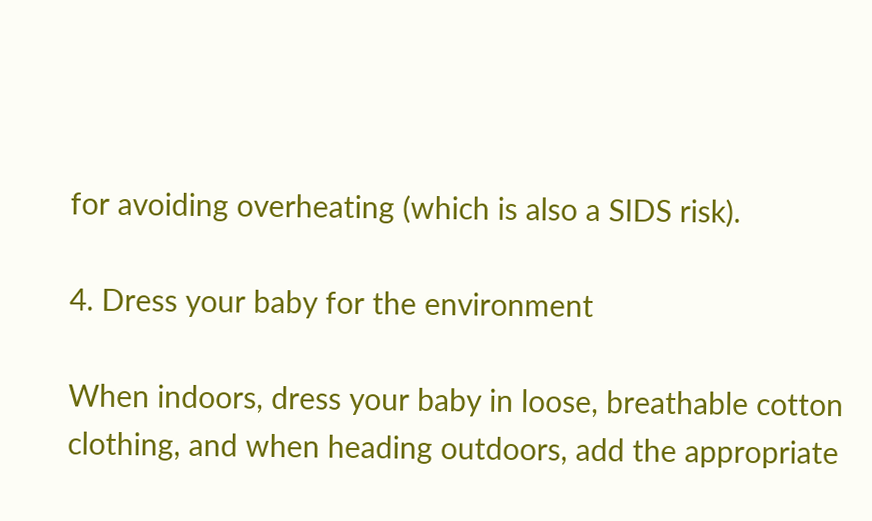for avoiding overheating (which is also a SIDS risk).

4. Dress your baby for the environment

When indoors, dress your baby in loose, breathable cotton clothing, and when heading outdoors, add the appropriate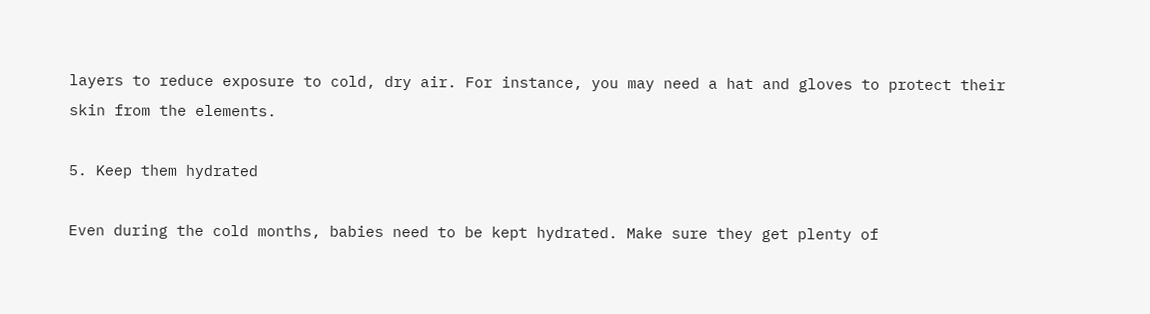layers to reduce exposure to cold, dry air. For instance, you may need a hat and gloves to protect their skin from the elements.

5. Keep them hydrated

Even during the cold months, babies need to be kept hydrated. Make sure they get plenty of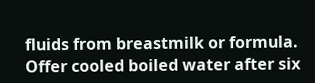fluids from breastmilk or formula. Offer cooled boiled water after six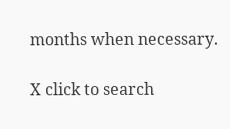months when necessary.

X click to search